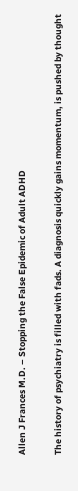Allen J Frances M.D. – Stopping the False Epidemic of Adult ADHD

The history of psychiatry is filled with fads. A diagnosis quickly gains momentum, is pushed by thought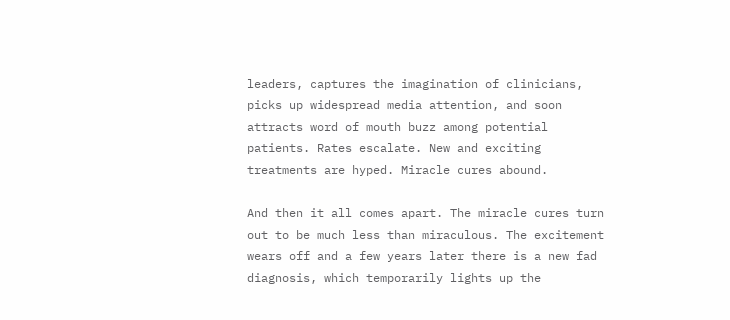leaders, captures the imagination of clinicians, picks up widespread media attention, and soon attracts word of mouth buzz among potential patients. Rates escalate. New and exciting treatments are hyped. Miracle cures abound.

And then it all comes apart. The miracle cures turn out to be much less than miraculous. The excitement wears off and a few years later there is a new fad diagnosis, which temporarily lights up the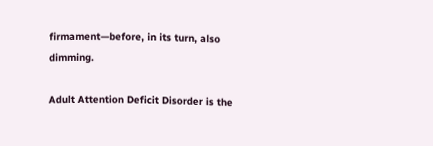firmament—before, in its turn, also dimming.

Adult Attention Deficit Disorder is the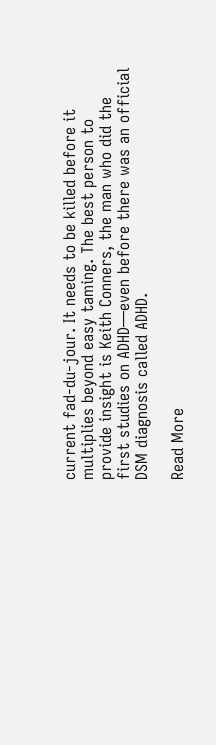current fad-du-jour. It needs to be killed before it multiplies beyond easy taming. The best person to provide insight is Keith Conners, the man who did the first studies on ADHD—even before there was an official DSM diagnosis called ADHD.

Read More